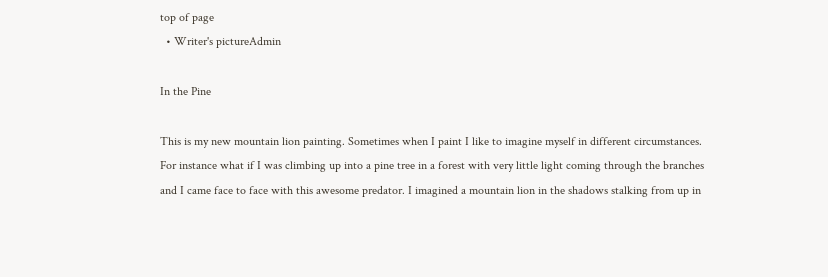top of page
  • Writer's pictureAdmin

In the Pine

This is my new mountain lion painting. Sometimes when I paint I like to imagine myself in different circumstances. For instance what if I was climbing up into a pine tree in a forest with very little light coming through the branches and I came face to face with this awesome predator. I imagined a mountain lion in the shadows stalking from up in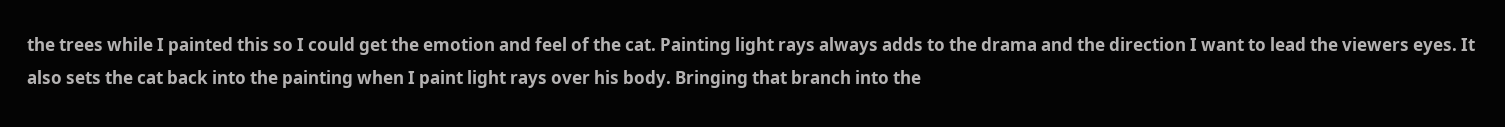the trees while I painted this so I could get the emotion and feel of the cat. Painting light rays always adds to the drama and the direction I want to lead the viewers eyes. It also sets the cat back into the painting when I paint light rays over his body. Bringing that branch into the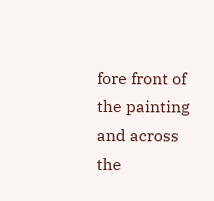fore front of the painting and across the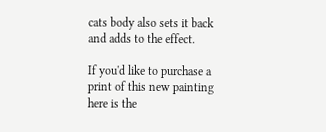cats body also sets it back and adds to the effect.

If you'd like to purchase a print of this new painting here is the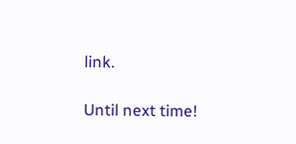link.

Until next time!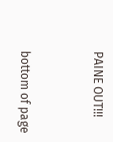PAINE OUT!!!


bottom of page